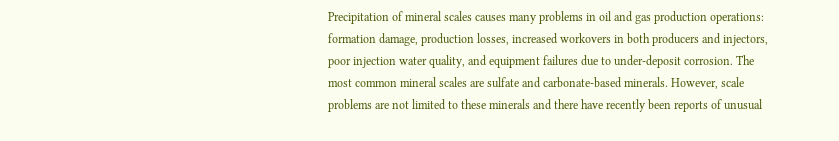Precipitation of mineral scales causes many problems in oil and gas production operations: formation damage, production losses, increased workovers in both producers and injectors, poor injection water quality, and equipment failures due to under-deposit corrosion. The most common mineral scales are sulfate and carbonate-based minerals. However, scale problems are not limited to these minerals and there have recently been reports of unusual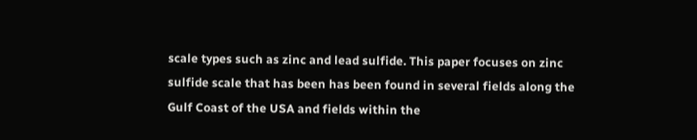scale types such as zinc and lead sulfide. This paper focuses on zinc sulfide scale that has been has been found in several fields along the Gulf Coast of the USA and fields within the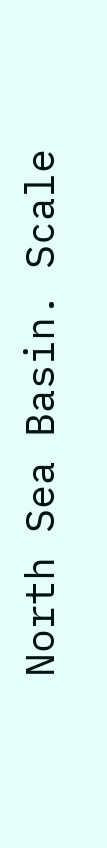North Sea Basin. Scale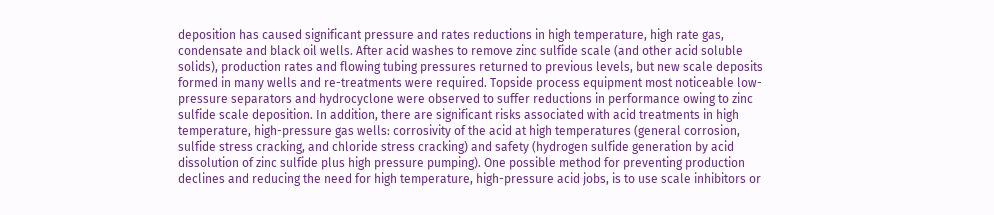deposition has caused significant pressure and rates reductions in high temperature, high rate gas, condensate and black oil wells. After acid washes to remove zinc sulfide scale (and other acid soluble solids), production rates and flowing tubing pressures returned to previous levels, but new scale deposits formed in many wells and re-treatments were required. Topside process equipment most noticeable low-pressure separators and hydrocyclone were observed to suffer reductions in performance owing to zinc sulfide scale deposition. In addition, there are significant risks associated with acid treatments in high temperature, high-pressure gas wells: corrosivity of the acid at high temperatures (general corrosion, sulfide stress cracking, and chloride stress cracking) and safety (hydrogen sulfide generation by acid dissolution of zinc sulfide plus high pressure pumping). One possible method for preventing production declines and reducing the need for high temperature, high-pressure acid jobs, is to use scale inhibitors or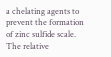a chelating agents to prevent the formation of zinc sulfide scale. The relative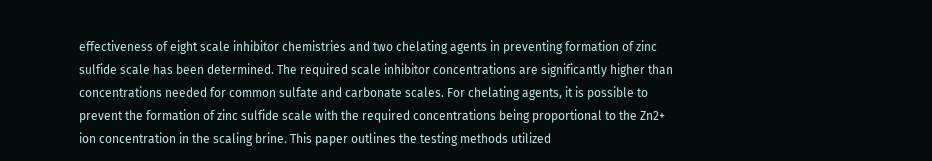effectiveness of eight scale inhibitor chemistries and two chelating agents in preventing formation of zinc sulfide scale has been determined. The required scale inhibitor concentrations are significantly higher than concentrations needed for common sulfate and carbonate scales. For chelating agents, it is possible to prevent the formation of zinc sulfide scale with the required concentrations being proportional to the Zn2+ ion concentration in the scaling brine. This paper outlines the testing methods utilized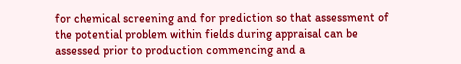for chemical screening and for prediction so that assessment of the potential problem within fields during appraisal can be assessed prior to production commencing and a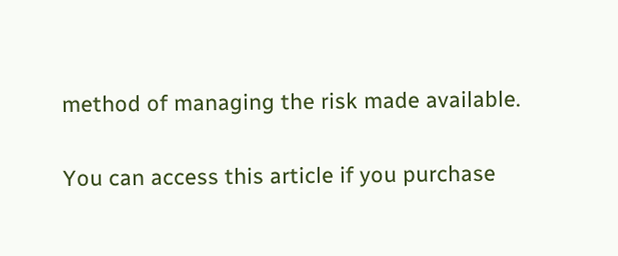method of managing the risk made available.

You can access this article if you purchase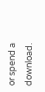or spend a download.